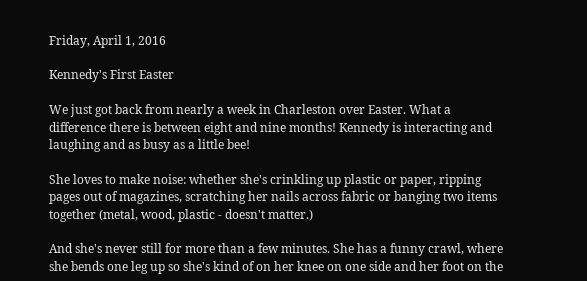Friday, April 1, 2016

Kennedy's First Easter

We just got back from nearly a week in Charleston over Easter. What a difference there is between eight and nine months! Kennedy is interacting and laughing and as busy as a little bee!

She loves to make noise: whether she's crinkling up plastic or paper, ripping pages out of magazines, scratching her nails across fabric or banging two items together (metal, wood, plastic - doesn't matter.)

And she's never still for more than a few minutes. She has a funny crawl, where she bends one leg up so she's kind of on her knee on one side and her foot on the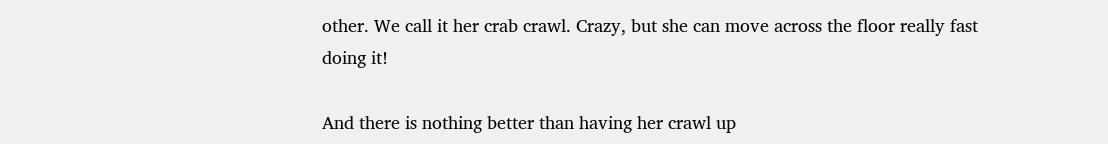other. We call it her crab crawl. Crazy, but she can move across the floor really fast doing it!

And there is nothing better than having her crawl up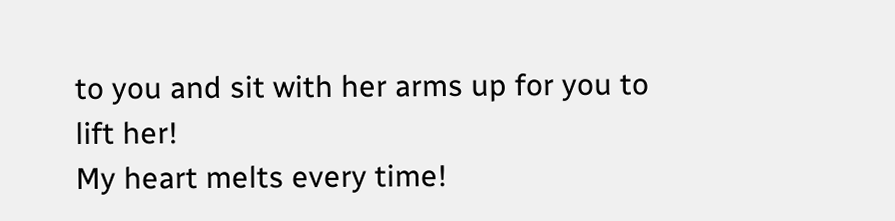to you and sit with her arms up for you to lift her!
My heart melts every time!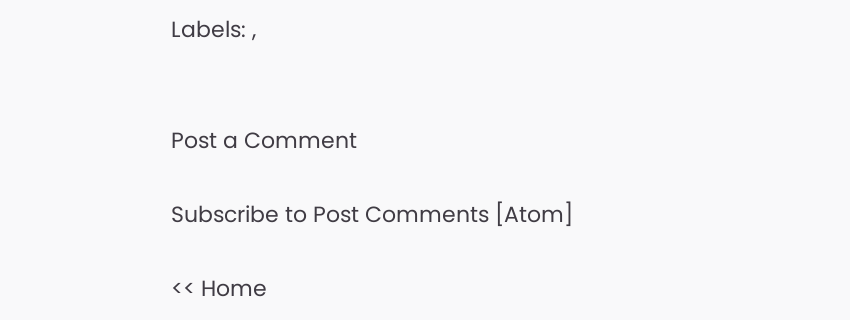Labels: ,


Post a Comment

Subscribe to Post Comments [Atom]

<< Home